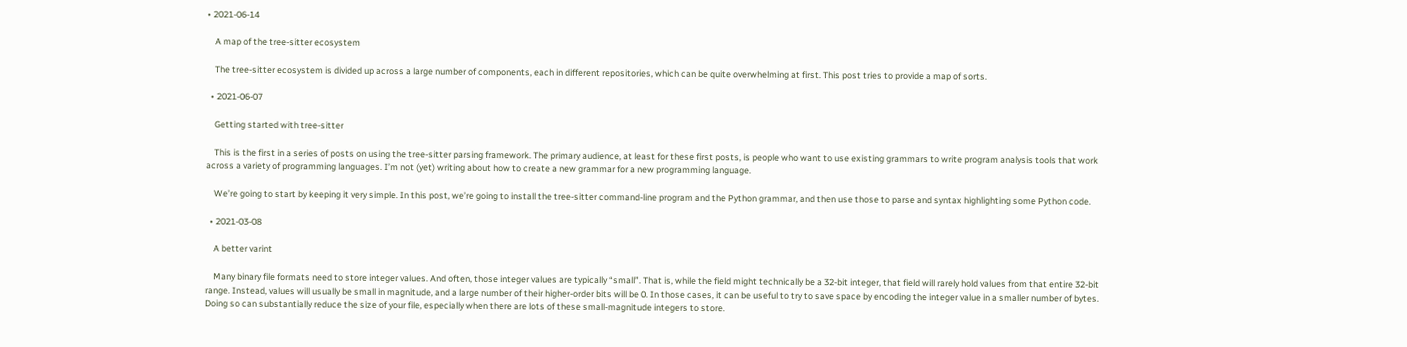• 2021-06-14

    A map of the tree-sitter ecosystem

    The tree-sitter ecosystem is divided up across a large number of components, each in different repositories, which can be quite overwhelming at first. This post tries to provide a map of sorts.

  • 2021-06-07

    Getting started with tree-sitter

    This is the first in a series of posts on using the tree-sitter parsing framework. The primary audience, at least for these first posts, is people who want to use existing grammars to write program analysis tools that work across a variety of programming languages. I’m not (yet) writing about how to create a new grammar for a new programming language.

    We’re going to start by keeping it very simple. In this post, we’re going to install the tree-sitter command-line program and the Python grammar, and then use those to parse and syntax highlighting some Python code.

  • 2021-03-08

    A better varint

    Many binary file formats need to store integer values. And often, those integer values are typically “small”. That is, while the field might technically be a 32-bit integer, that field will rarely hold values from that entire 32-bit range. Instead, values will usually be small in magnitude, and a large number of their higher-order bits will be 0. In those cases, it can be useful to try to save space by encoding the integer value in a smaller number of bytes. Doing so can substantially reduce the size of your file, especially when there are lots of these small-magnitude integers to store.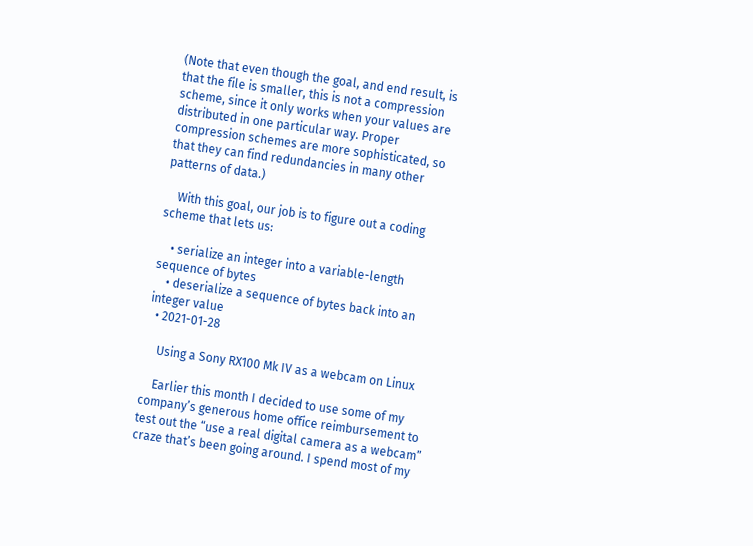(Note that even though the goal, and end result, is that the file is smaller, this is not a compression scheme, since it only works when your values are distributed in one particular way. Proper compression schemes are more sophisticated, so that they can find redundancies in many other patterns of data.)

    With this goal, our job is to figure out a coding scheme that lets us:

    • serialize an integer into a variable-length sequence of bytes
    • deserialize a sequence of bytes back into an integer value
  • 2021-01-28

    Using a Sony RX100 Mk IV as a webcam on Linux

    Earlier this month I decided to use some of my company’s generous home office reimbursement to test out the “use a real digital camera as a webcam” craze that’s been going around. I spend most of my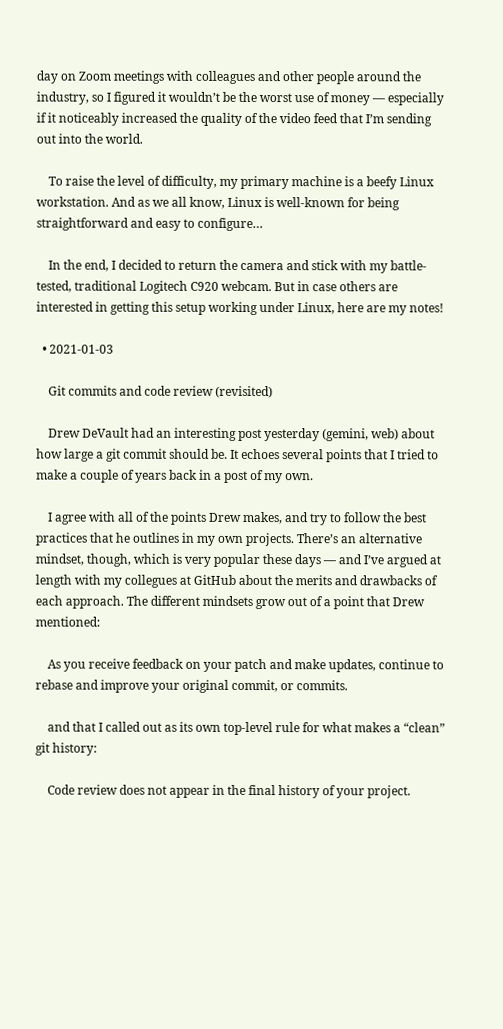day on Zoom meetings with colleagues and other people around the industry, so I figured it wouldn’t be the worst use of money — especially if it noticeably increased the quality of the video feed that I’m sending out into the world.

    To raise the level of difficulty, my primary machine is a beefy Linux workstation. And as we all know, Linux is well-known for being straightforward and easy to configure…

    In the end, I decided to return the camera and stick with my battle-tested, traditional Logitech C920 webcam. But in case others are interested in getting this setup working under Linux, here are my notes!

  • 2021-01-03

    Git commits and code review (revisited)

    Drew DeVault had an interesting post yesterday (gemini, web) about how large a git commit should be. It echoes several points that I tried to make a couple of years back in a post of my own.

    I agree with all of the points Drew makes, and try to follow the best practices that he outlines in my own projects. There’s an alternative mindset, though, which is very popular these days — and I’ve argued at length with my collegues at GitHub about the merits and drawbacks of each approach. The different mindsets grow out of a point that Drew mentioned:

    As you receive feedback on your patch and make updates, continue to rebase and improve your original commit, or commits.

    and that I called out as its own top-level rule for what makes a “clean” git history:

    Code review does not appear in the final history of your project.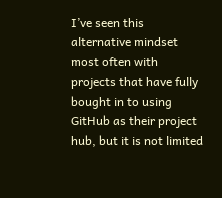I’ve seen this alternative mindset most often with projects that have fully bought in to using GitHub as their project hub, but it is not limited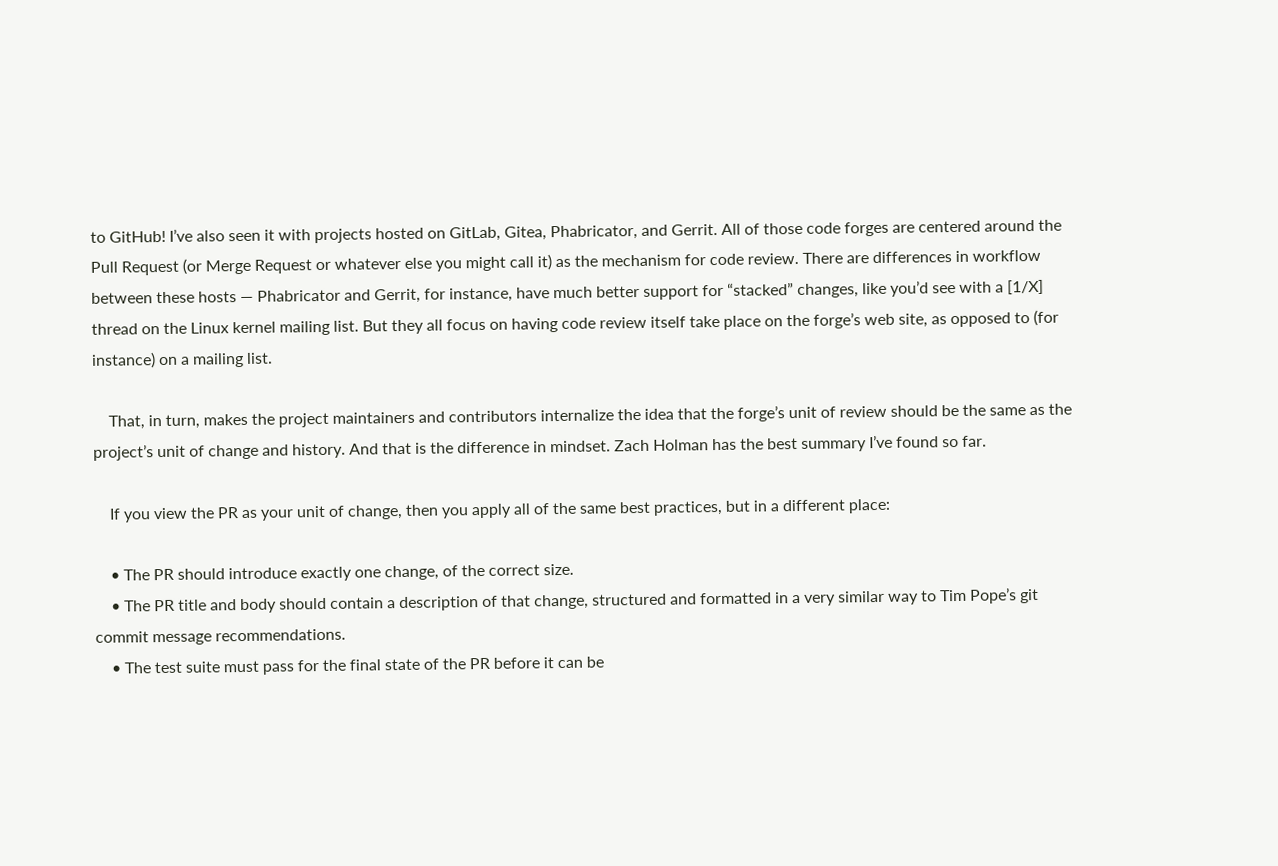to GitHub! I’ve also seen it with projects hosted on GitLab, Gitea, Phabricator, and Gerrit. All of those code forges are centered around the Pull Request (or Merge Request or whatever else you might call it) as the mechanism for code review. There are differences in workflow between these hosts — Phabricator and Gerrit, for instance, have much better support for “stacked” changes, like you’d see with a [1/X] thread on the Linux kernel mailing list. But they all focus on having code review itself take place on the forge’s web site, as opposed to (for instance) on a mailing list.

    That, in turn, makes the project maintainers and contributors internalize the idea that the forge’s unit of review should be the same as the project’s unit of change and history. And that is the difference in mindset. Zach Holman has the best summary I’ve found so far.

    If you view the PR as your unit of change, then you apply all of the same best practices, but in a different place:

    • The PR should introduce exactly one change, of the correct size.
    • The PR title and body should contain a description of that change, structured and formatted in a very similar way to Tim Pope’s git commit message recommendations.
    • The test suite must pass for the final state of the PR before it can be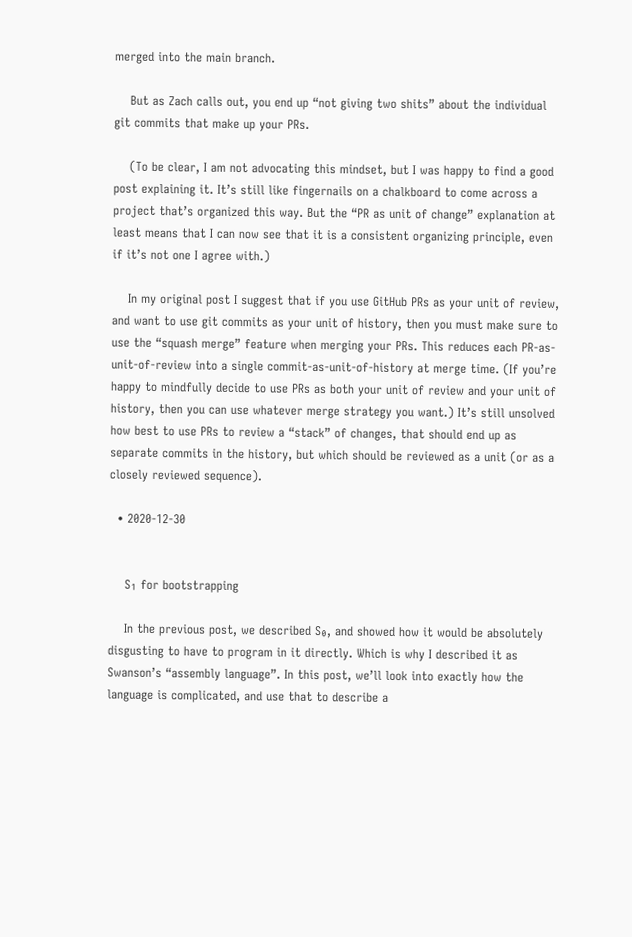merged into the main branch.

    But as Zach calls out, you end up “not giving two shits” about the individual git commits that make up your PRs.

    (To be clear, I am not advocating this mindset, but I was happy to find a good post explaining it. It’s still like fingernails on a chalkboard to come across a project that’s organized this way. But the “PR as unit of change” explanation at least means that I can now see that it is a consistent organizing principle, even if it’s not one I agree with.)

    In my original post I suggest that if you use GitHub PRs as your unit of review, and want to use git commits as your unit of history, then you must make sure to use the “squash merge” feature when merging your PRs. This reduces each PR-as-unit-of-review into a single commit-as-unit-of-history at merge time. (If you’re happy to mindfully decide to use PRs as both your unit of review and your unit of history, then you can use whatever merge strategy you want.) It’s still unsolved how best to use PRs to review a “stack” of changes, that should end up as separate commits in the history, but which should be reviewed as a unit (or as a closely reviewed sequence).

  • 2020-12-30


    S₁ for bootstrapping

    In the previous post, we described S₀, and showed how it would be absolutely disgusting to have to program in it directly. Which is why I described it as Swanson’s “assembly language”. In this post, we’ll look into exactly how the language is complicated, and use that to describe a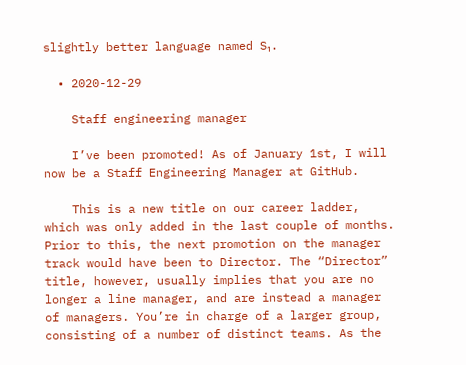slightly better language named S₁.

  • 2020-12-29

    Staff engineering manager

    I’ve been promoted! As of January 1st, I will now be a Staff Engineering Manager at GitHub.

    This is a new title on our career ladder, which was only added in the last couple of months. Prior to this, the next promotion on the manager track would have been to Director. The “Director” title, however, usually implies that you are no longer a line manager, and are instead a manager of managers. You’re in charge of a larger group, consisting of a number of distinct teams. As the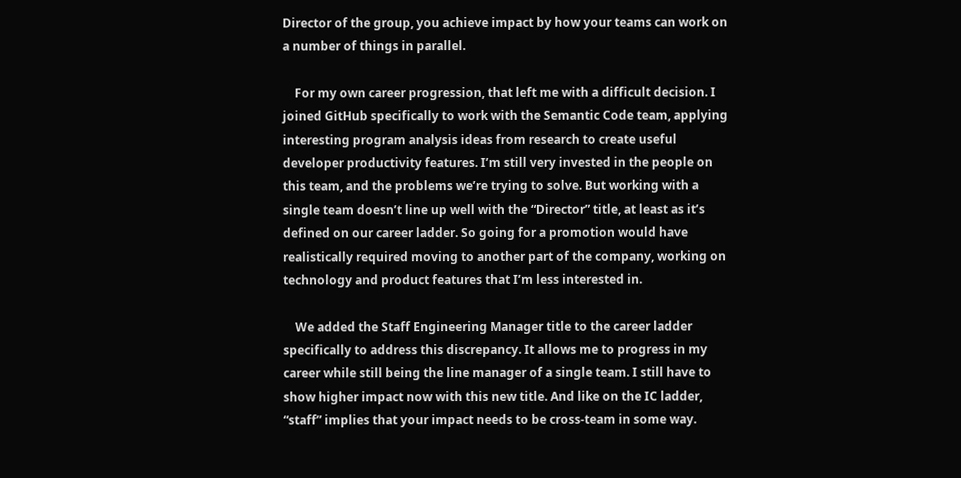Director of the group, you achieve impact by how your teams can work on a number of things in parallel.

    For my own career progression, that left me with a difficult decision. I joined GitHub specifically to work with the Semantic Code team, applying interesting program analysis ideas from research to create useful developer productivity features. I’m still very invested in the people on this team, and the problems we’re trying to solve. But working with a single team doesn’t line up well with the “Director” title, at least as it’s defined on our career ladder. So going for a promotion would have realistically required moving to another part of the company, working on technology and product features that I’m less interested in.

    We added the Staff Engineering Manager title to the career ladder specifically to address this discrepancy. It allows me to progress in my career while still being the line manager of a single team. I still have to show higher impact now with this new title. And like on the IC ladder, “staff” implies that your impact needs to be cross-team in some way.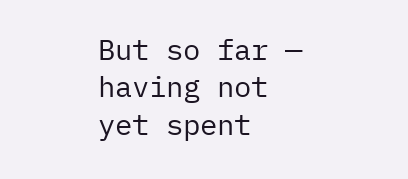But so far — having not yet spent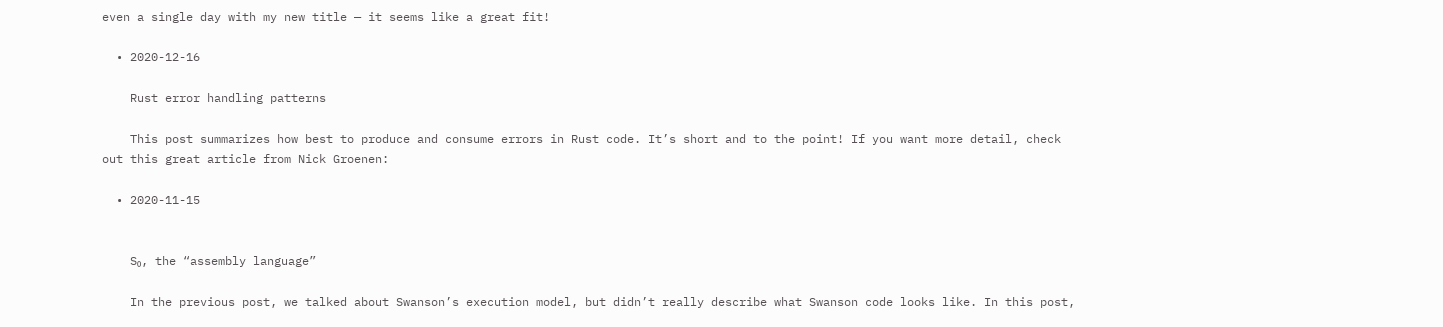even a single day with my new title — it seems like a great fit!

  • 2020-12-16

    Rust error handling patterns

    This post summarizes how best to produce and consume errors in Rust code. It’s short and to the point! If you want more detail, check out this great article from Nick Groenen:

  • 2020-11-15


    S₀, the “assembly language”

    In the previous post, we talked about Swanson’s execution model, but didn’t really describe what Swanson code looks like. In this post,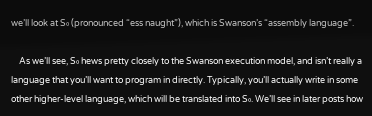we’ll look at S₀ (pronounced “ess naught”), which is Swanson’s “assembly language”.

    As we’ll see, S₀ hews pretty closely to the Swanson execution model, and isn’t really a language that you’ll want to program in directly. Typically, you’ll actually write in some other higher-level language, which will be translated into S₀. We’ll see in later posts how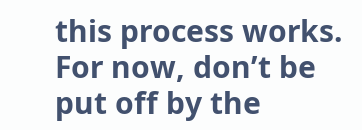this process works. For now, don’t be put off by the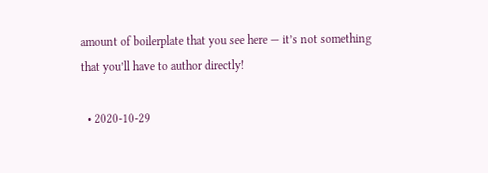amount of boilerplate that you see here — it’s not something that you’ll have to author directly!

  • 2020-10-29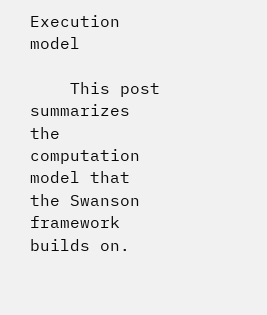Execution model

    This post summarizes the computation model that the Swanson framework builds on.